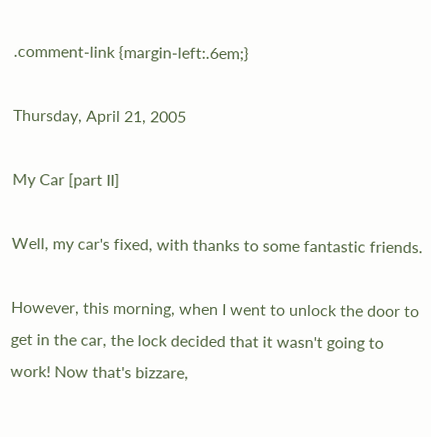.comment-link {margin-left:.6em;}

Thursday, April 21, 2005

My Car [part II]

Well, my car's fixed, with thanks to some fantastic friends.

However, this morning, when I went to unlock the door to get in the car, the lock decided that it wasn't going to work! Now that's bizzare,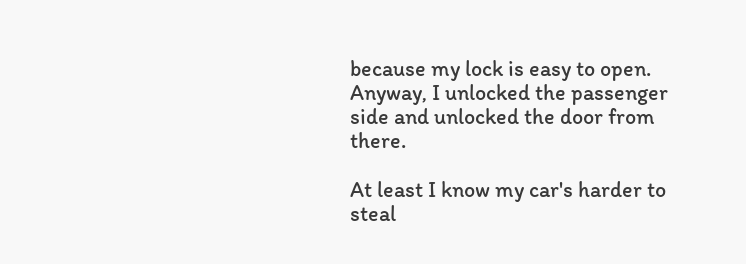because my lock is easy to open. Anyway, I unlocked the passenger side and unlocked the door from there.

At least I know my car's harder to steal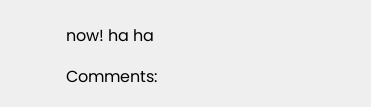now! ha ha

Comments: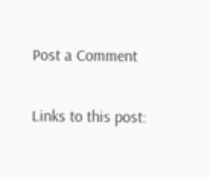Post a Comment

Links to this post: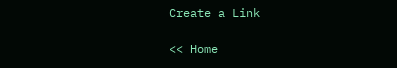Create a Link

<< Home